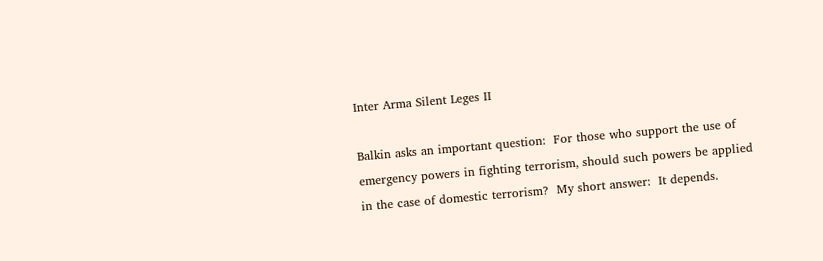Inter Arma Silent Leges II

Balkin asks an important question:  For those who support the use of emergency powers in fighting terrorism, should such powers be applied in the case of domestic terrorism?  My short answer:  It depends.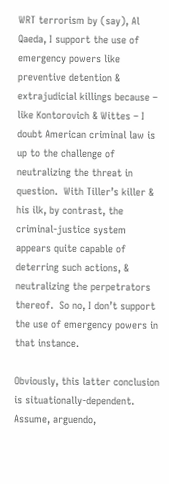WRT terrorism by (say), Al Qaeda, I support the use of emergency powers like preventive detention & extrajudicial killings because – like Kontorovich & Wittes – I doubt American criminal law is up to the challenge of neutralizing the threat in question.  With Tiller’s killer & his ilk, by contrast, the criminal-justice system appears quite capable of deterring such actions, & neutralizing the perpetrators thereof.  So no, I don’t support the use of emergency powers in that instance.

Obviously, this latter conclusion is situationally-dependent.  Assume, arguendo,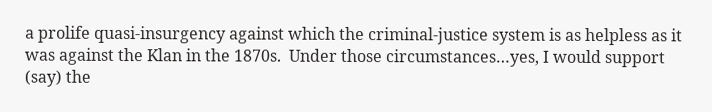a prolife quasi-insurgency against which the criminal-justice system is as helpless as it was against the Klan in the 1870s.  Under those circumstances…yes, I would support (say) the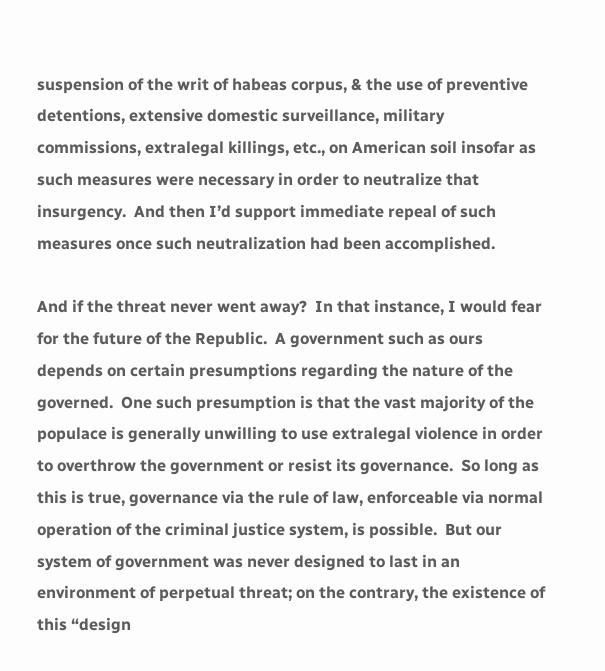suspension of the writ of habeas corpus, & the use of preventive detentions, extensive domestic surveillance, military commissions, extralegal killings, etc., on American soil insofar as such measures were necessary in order to neutralize that insurgency.  And then I’d support immediate repeal of such measures once such neutralization had been accomplished.

And if the threat never went away?  In that instance, I would fear for the future of the Republic.  A government such as ours depends on certain presumptions regarding the nature of the governed.  One such presumption is that the vast majority of the populace is generally unwilling to use extralegal violence in order to overthrow the government or resist its governance.  So long as this is true, governance via the rule of law, enforceable via normal operation of the criminal justice system, is possible.  But our system of government was never designed to last in an environment of perpetual threat; on the contrary, the existence of this “design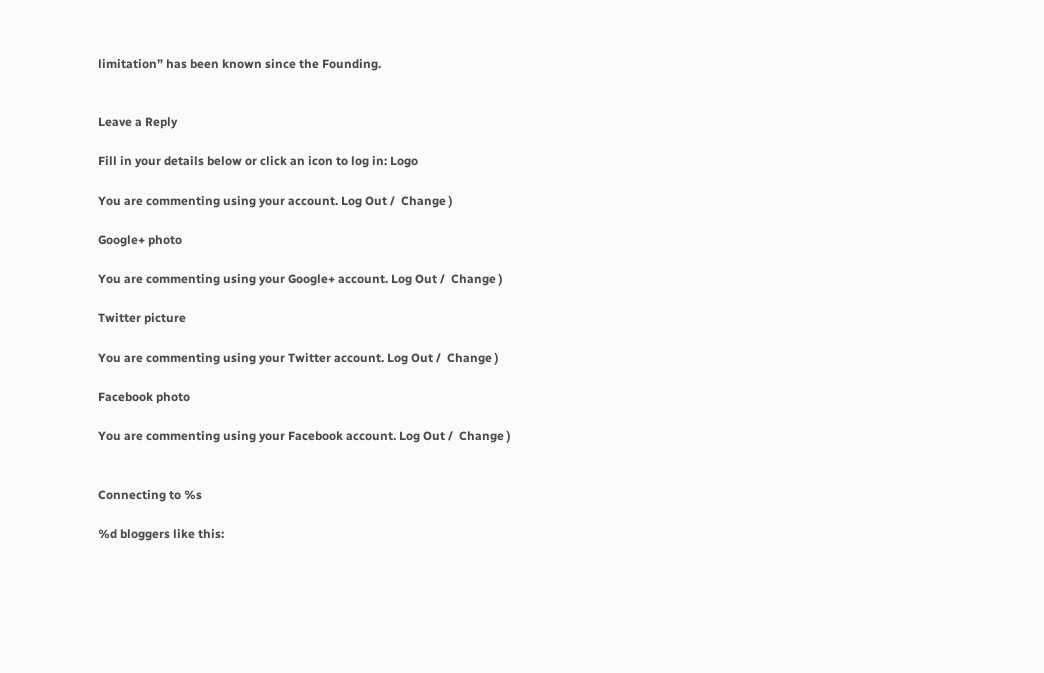limitation” has been known since the Founding.


Leave a Reply

Fill in your details below or click an icon to log in: Logo

You are commenting using your account. Log Out /  Change )

Google+ photo

You are commenting using your Google+ account. Log Out /  Change )

Twitter picture

You are commenting using your Twitter account. Log Out /  Change )

Facebook photo

You are commenting using your Facebook account. Log Out /  Change )


Connecting to %s

%d bloggers like this: